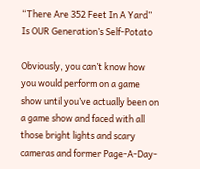“There Are 352 Feet In A Yard” Is OUR Generation’s Self-Potato

Obviously, you can’t know how you would perform on a game show until you’ve actually been on a game show and faced with all those bright lights and scary cameras and former Page-A-Day-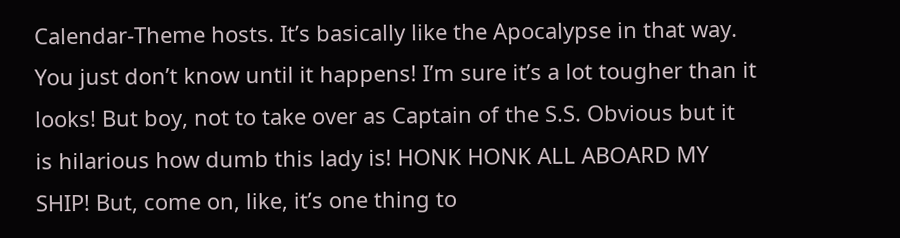Calendar-Theme hosts. It’s basically like the Apocalypse in that way. You just don’t know until it happens! I’m sure it’s a lot tougher than it looks! But boy, not to take over as Captain of the S.S. Obvious but it is hilarious how dumb this lady is! HONK HONK ALL ABOARD MY SHIP! But, come on, like, it’s one thing to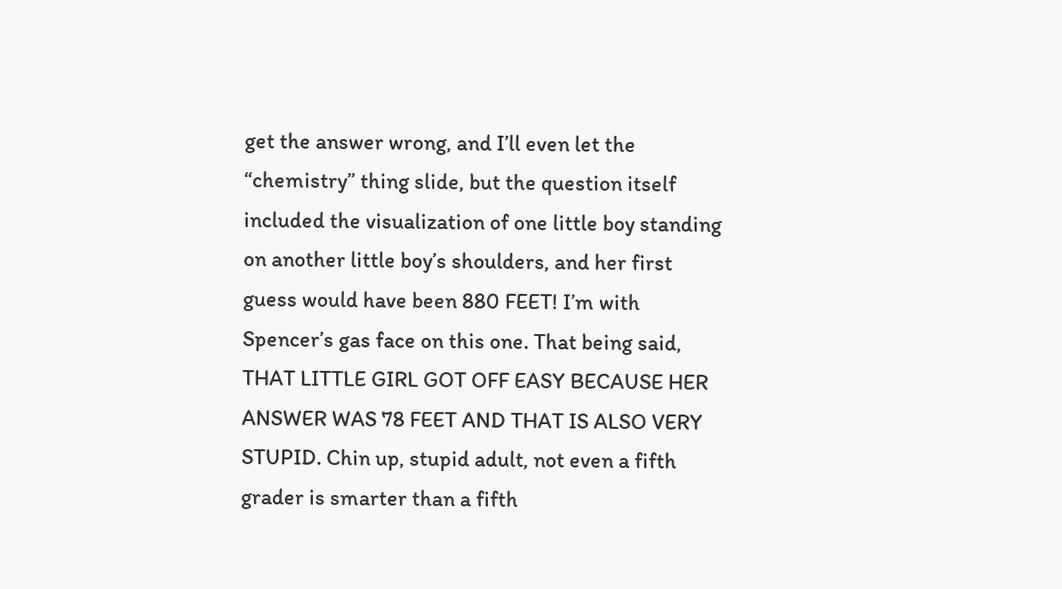get the answer wrong, and I’ll even let the “chemistry” thing slide, but the question itself included the visualization of one little boy standing on another little boy’s shoulders, and her first guess would have been 880 FEET! I’m with Spencer’s gas face on this one. That being said, THAT LITTLE GIRL GOT OFF EASY BECAUSE HER ANSWER WAS 78 FEET AND THAT IS ALSO VERY STUPID. Chin up, stupid adult, not even a fifth grader is smarter than a fifth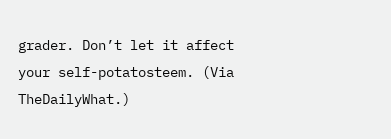grader. Don’t let it affect your self-potatosteem. (Via TheDailyWhat.)